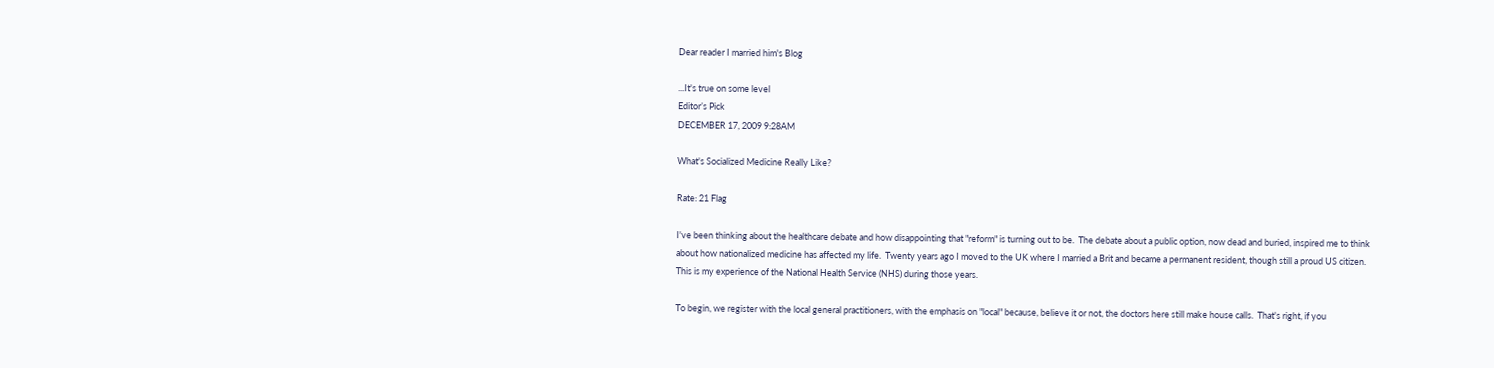Dear reader I married him's Blog

...It's true on some level
Editor’s Pick
DECEMBER 17, 2009 9:28AM

What's Socialized Medicine Really Like?

Rate: 21 Flag

I've been thinking about the healthcare debate and how disappointing that "reform" is turning out to be.  The debate about a public option, now dead and buried, inspired me to think about how nationalized medicine has affected my life.  Twenty years ago I moved to the UK where I married a Brit and became a permanent resident, though still a proud US citizen.  This is my experience of the National Health Service (NHS) during those years.

To begin, we register with the local general practitioners, with the emphasis on "local" because, believe it or not, the doctors here still make house calls.  That's right, if you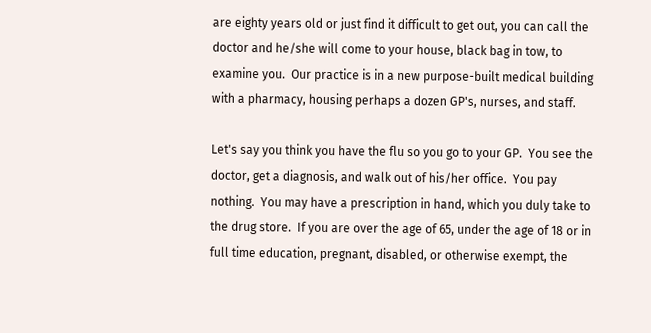are eighty years old or just find it difficult to get out, you can call the doctor and he/she will come to your house, black bag in tow, to examine you.  Our practice is in a new purpose-built medical building with a pharmacy, housing perhaps a dozen GP's, nurses, and staff.

Let's say you think you have the flu so you go to your GP.  You see the doctor, get a diagnosis, and walk out of his/her office.  You pay nothing.  You may have a prescription in hand, which you duly take to the drug store.  If you are over the age of 65, under the age of 18 or in full time education, pregnant, disabled, or otherwise exempt, the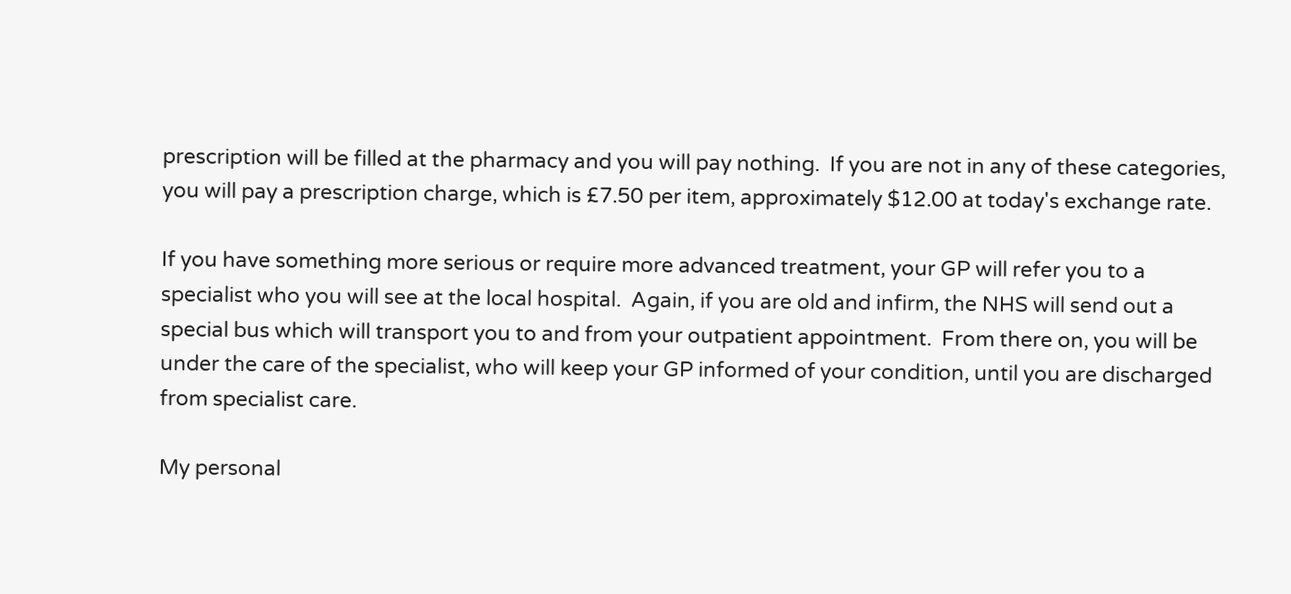prescription will be filled at the pharmacy and you will pay nothing.  If you are not in any of these categories, you will pay a prescription charge, which is £7.50 per item, approximately $12.00 at today's exchange rate.

If you have something more serious or require more advanced treatment, your GP will refer you to a specialist who you will see at the local hospital.  Again, if you are old and infirm, the NHS will send out a special bus which will transport you to and from your outpatient appointment.  From there on, you will be under the care of the specialist, who will keep your GP informed of your condition, until you are discharged from specialist care.

My personal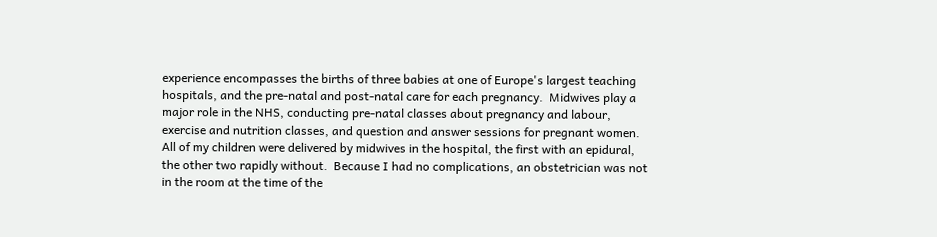experience encompasses the births of three babies at one of Europe's largest teaching hospitals, and the pre-natal and post-natal care for each pregnancy.  Midwives play a major role in the NHS, conducting pre-natal classes about pregnancy and labour, exercise and nutrition classes, and question and answer sessions for pregnant women.  All of my children were delivered by midwives in the hospital, the first with an epidural, the other two rapidly without.  Because I had no complications, an obstetrician was not in the room at the time of the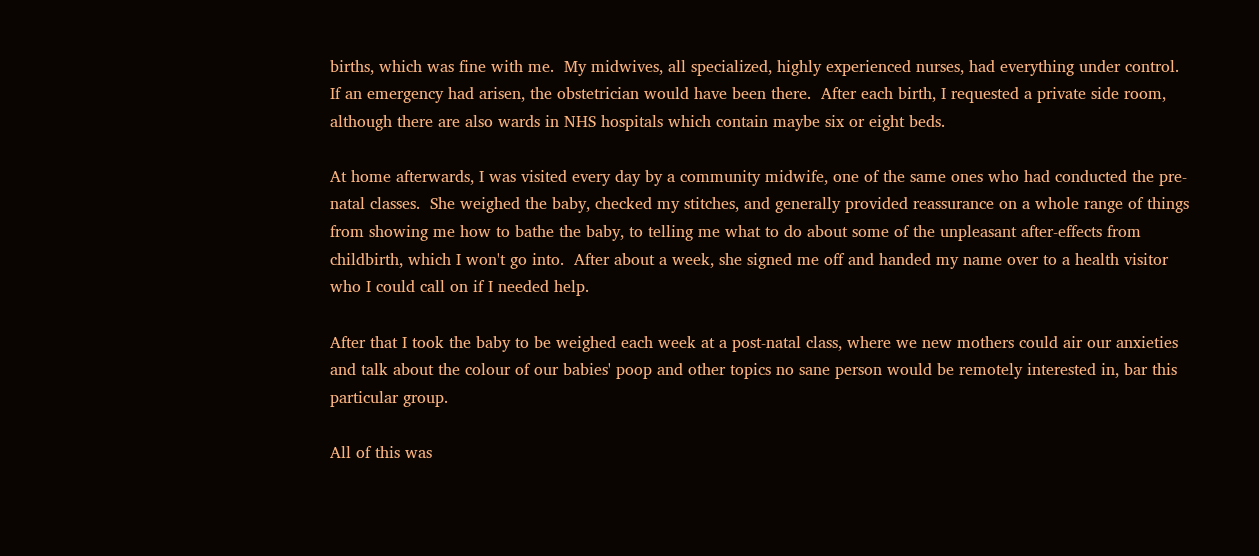births, which was fine with me.  My midwives, all specialized, highly experienced nurses, had everything under control.  If an emergency had arisen, the obstetrician would have been there.  After each birth, I requested a private side room, although there are also wards in NHS hospitals which contain maybe six or eight beds.

At home afterwards, I was visited every day by a community midwife, one of the same ones who had conducted the pre-natal classes.  She weighed the baby, checked my stitches, and generally provided reassurance on a whole range of things from showing me how to bathe the baby, to telling me what to do about some of the unpleasant after-effects from childbirth, which I won't go into.  After about a week, she signed me off and handed my name over to a health visitor who I could call on if I needed help.

After that I took the baby to be weighed each week at a post-natal class, where we new mothers could air our anxieties and talk about the colour of our babies' poop and other topics no sane person would be remotely interested in, bar this particular group.

All of this was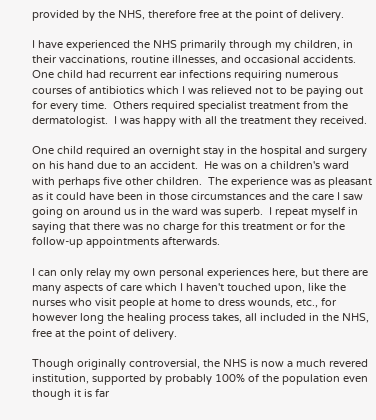provided by the NHS, therefore free at the point of delivery.

I have experienced the NHS primarily through my children, in their vaccinations, routine illnesses, and occasional accidents.  One child had recurrent ear infections requiring numerous courses of antibiotics which I was relieved not to be paying out for every time.  Others required specialist treatment from the dermatologist.  I was happy with all the treatment they received.

One child required an overnight stay in the hospital and surgery on his hand due to an accident.  He was on a children's ward with perhaps five other children.  The experience was as pleasant as it could have been in those circumstances and the care I saw going on around us in the ward was superb.  I repeat myself in saying that there was no charge for this treatment or for the follow-up appointments afterwards.

I can only relay my own personal experiences here, but there are many aspects of care which I haven't touched upon, like the nurses who visit people at home to dress wounds, etc., for however long the healing process takes, all included in the NHS, free at the point of delivery.

Though originally controversial, the NHS is now a much revered institution, supported by probably 100% of the population even though it is far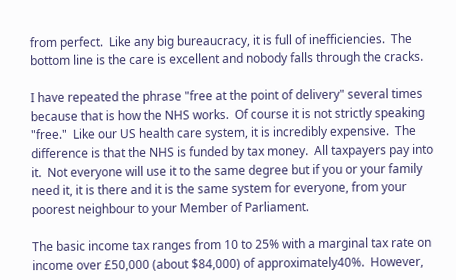from perfect.  Like any big bureaucracy, it is full of inefficiencies.  The bottom line is the care is excellent and nobody falls through the cracks.

I have repeated the phrase "free at the point of delivery" several times because that is how the NHS works.  Of course it is not strictly speaking "free."  Like our US health care system, it is incredibly expensive.  The difference is that the NHS is funded by tax money.  All taxpayers pay into it.  Not everyone will use it to the same degree but if you or your family need it, it is there and it is the same system for everyone, from your poorest neighbour to your Member of Parliament.

The basic income tax ranges from 10 to 25% with a marginal tax rate on income over £50,000 (about $84,000) of approximately40%.  However,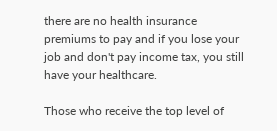there are no health insurance premiums to pay and if you lose your job and don't pay income tax, you still have your healthcare.

Those who receive the top level of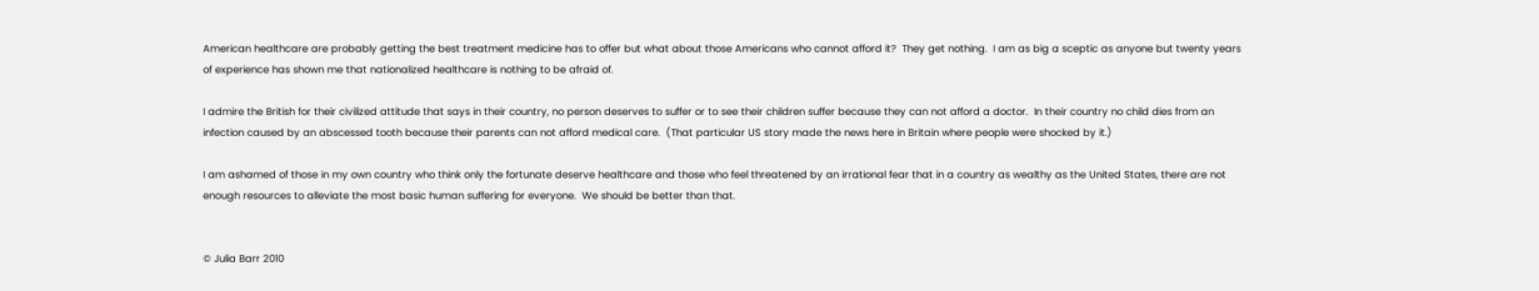American healthcare are probably getting the best treatment medicine has to offer but what about those Americans who cannot afford it?  They get nothing.  I am as big a sceptic as anyone but twenty years of experience has shown me that nationalized healthcare is nothing to be afraid of.

I admire the British for their civilized attitude that says in their country, no person deserves to suffer or to see their children suffer because they can not afford a doctor.  In their country no child dies from an infection caused by an abscessed tooth because their parents can not afford medical care.  (That particular US story made the news here in Britain where people were shocked by it.)

I am ashamed of those in my own country who think only the fortunate deserve healthcare and those who feel threatened by an irrational fear that in a country as wealthy as the United States, there are not enough resources to alleviate the most basic human suffering for everyone.  We should be better than that.


© Julia Barr 2010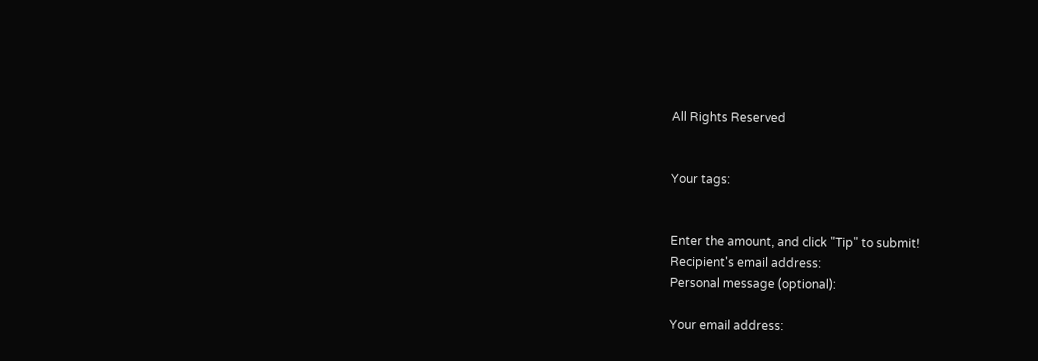All Rights Reserved


Your tags:


Enter the amount, and click "Tip" to submit!
Recipient's email address:
Personal message (optional):

Your email address: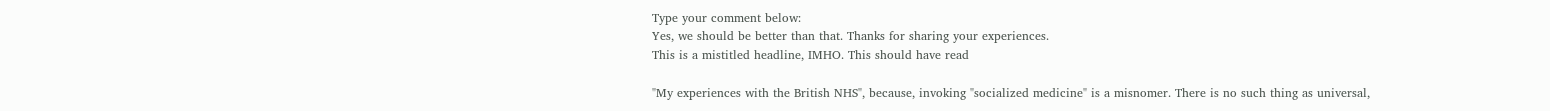Type your comment below:
Yes, we should be better than that. Thanks for sharing your experiences.
This is a mistitled headline, IMHO. This should have read

"My experiences with the British NHS", because, invoking "socialized medicine" is a misnomer. There is no such thing as universal,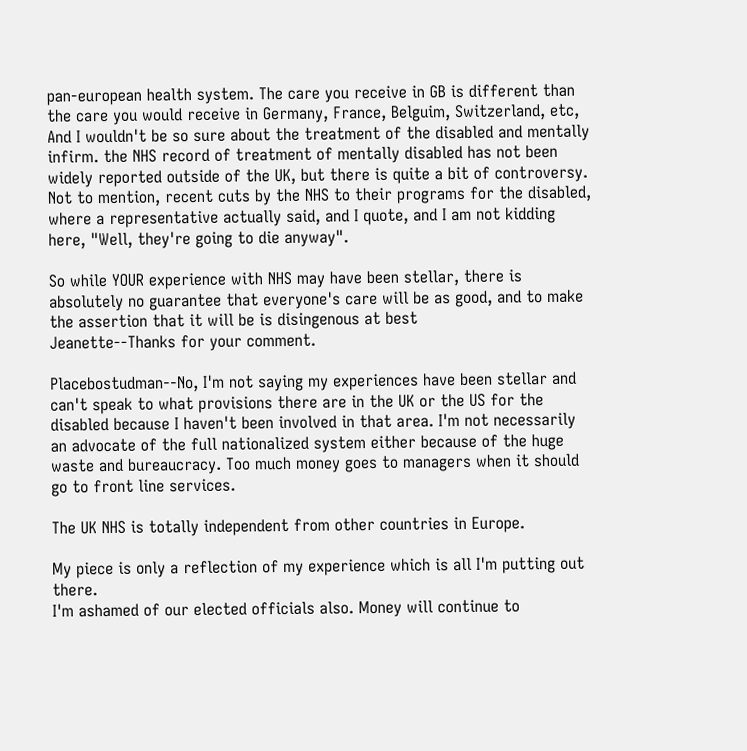pan-european health system. The care you receive in GB is different than the care you would receive in Germany, France, Belguim, Switzerland, etc, And I wouldn't be so sure about the treatment of the disabled and mentally infirm. the NHS record of treatment of mentally disabled has not been widely reported outside of the UK, but there is quite a bit of controversy. Not to mention, recent cuts by the NHS to their programs for the disabled, where a representative actually said, and I quote, and I am not kidding here, "Well, they're going to die anyway".

So while YOUR experience with NHS may have been stellar, there is absolutely no guarantee that everyone's care will be as good, and to make the assertion that it will be is disingenous at best
Jeanette--Thanks for your comment.

Placebostudman--No, I'm not saying my experiences have been stellar and can't speak to what provisions there are in the UK or the US for the disabled because I haven't been involved in that area. I'm not necessarily an advocate of the full nationalized system either because of the huge waste and bureaucracy. Too much money goes to managers when it should go to front line services.

The UK NHS is totally independent from other countries in Europe.

My piece is only a reflection of my experience which is all I'm putting out there.
I'm ashamed of our elected officials also. Money will continue to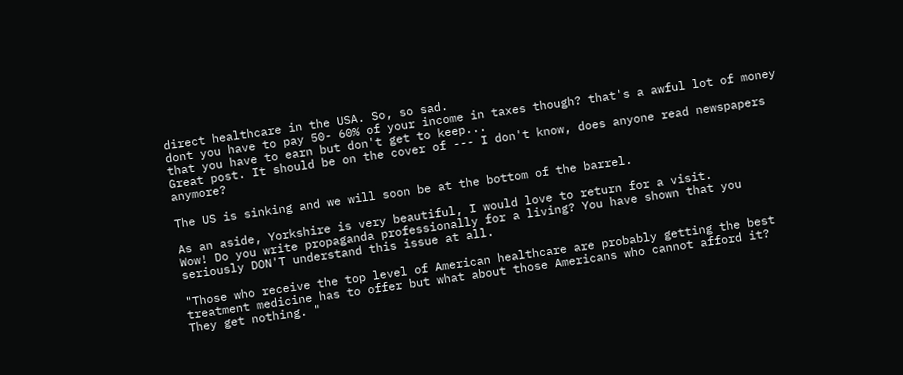direct healthcare in the USA. So, so sad.
dont you have to pay 50- 60% of your income in taxes though? that's a awful lot of money that you have to earn but don't get to keep...
Great post. It should be on the cover of --- I don't know, does anyone read newspapers anymore?

The US is sinking and we will soon be at the bottom of the barrel.

As an aside, Yorkshire is very beautiful, I would love to return for a visit.
Wow! Do you write propaganda professionally for a living? You have shown that you seriously DON'T understand this issue at all.

"Those who receive the top level of American healthcare are probably getting the best treatment medicine has to offer but what about those Americans who cannot afford it? They get nothing. "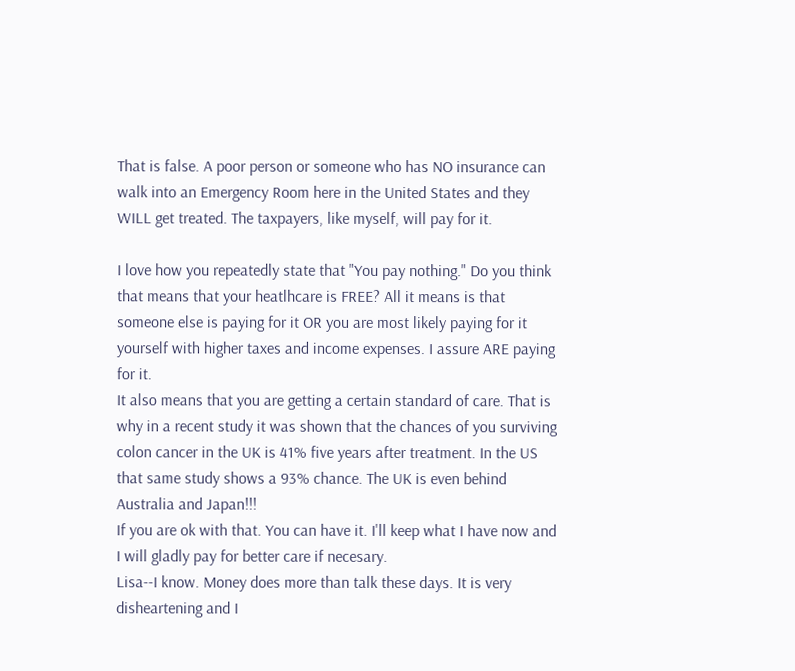That is false. A poor person or someone who has NO insurance can walk into an Emergency Room here in the United States and they WILL get treated. The taxpayers, like myself, will pay for it.

I love how you repeatedly state that "You pay nothing." Do you think that means that your heatlhcare is FREE? All it means is that someone else is paying for it OR you are most likely paying for it yourself with higher taxes and income expenses. I assure ARE paying for it.
It also means that you are getting a certain standard of care. That is why in a recent study it was shown that the chances of you surviving colon cancer in the UK is 41% five years after treatment. In the US that same study shows a 93% chance. The UK is even behind Australia and Japan!!!
If you are ok with that. You can have it. I'll keep what I have now and I will gladly pay for better care if necesary.
Lisa--I know. Money does more than talk these days. It is very disheartening and I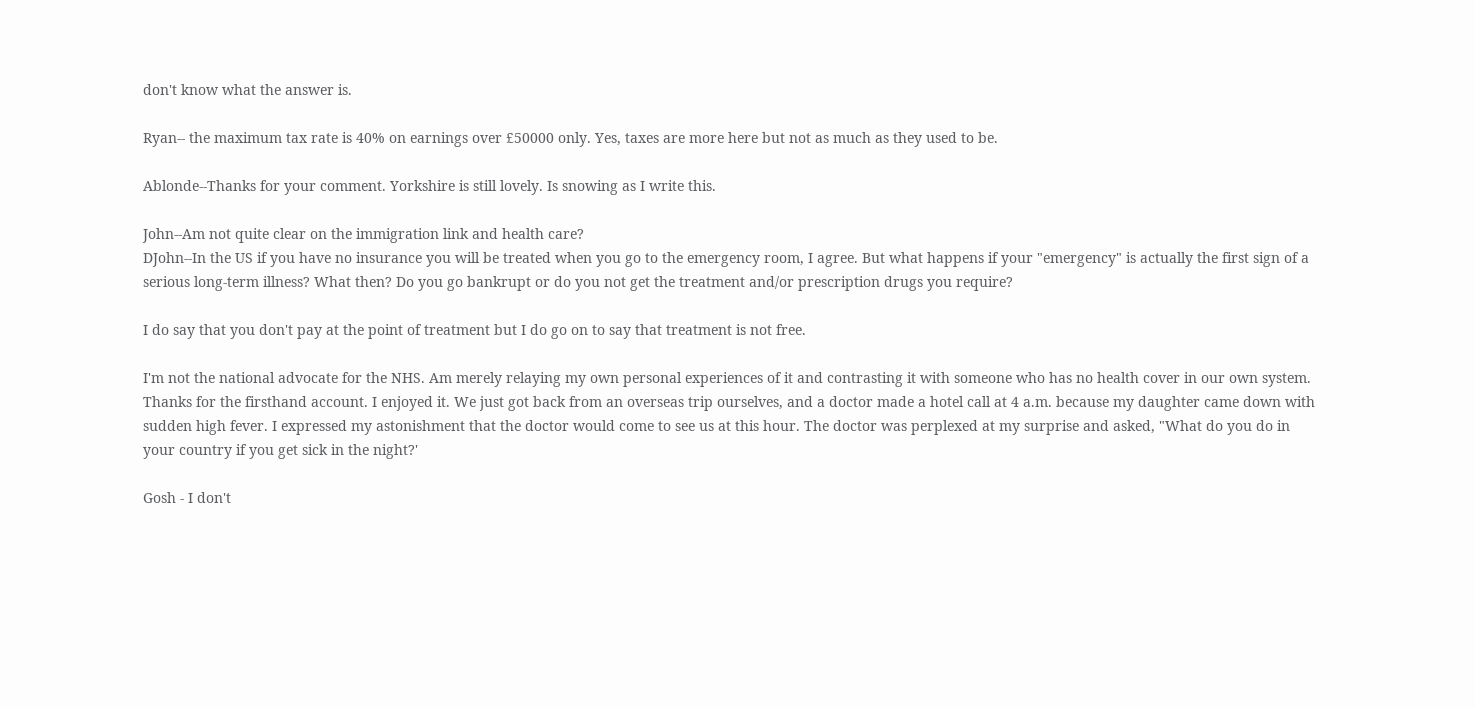don't know what the answer is.

Ryan-- the maximum tax rate is 40% on earnings over £50000 only. Yes, taxes are more here but not as much as they used to be.

Ablonde--Thanks for your comment. Yorkshire is still lovely. Is snowing as I write this.

John--Am not quite clear on the immigration link and health care?
DJohn--In the US if you have no insurance you will be treated when you go to the emergency room, I agree. But what happens if your "emergency" is actually the first sign of a serious long-term illness? What then? Do you go bankrupt or do you not get the treatment and/or prescription drugs you require?

I do say that you don't pay at the point of treatment but I do go on to say that treatment is not free.

I'm not the national advocate for the NHS. Am merely relaying my own personal experiences of it and contrasting it with someone who has no health cover in our own system.
Thanks for the firsthand account. I enjoyed it. We just got back from an overseas trip ourselves, and a doctor made a hotel call at 4 a.m. because my daughter came down with sudden high fever. I expressed my astonishment that the doctor would come to see us at this hour. The doctor was perplexed at my surprise and asked, "What do you do in your country if you get sick in the night?'

Gosh - I don't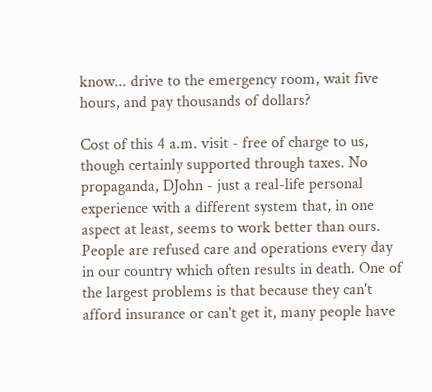know... drive to the emergency room, wait five hours, and pay thousands of dollars?

Cost of this 4 a.m. visit - free of charge to us, though certainly supported through taxes. No propaganda, DJohn - just a real-life personal experience with a different system that, in one aspect at least, seems to work better than ours.
People are refused care and operations every day in our country which often results in death. One of the largest problems is that because they can't afford insurance or can't get it, many people have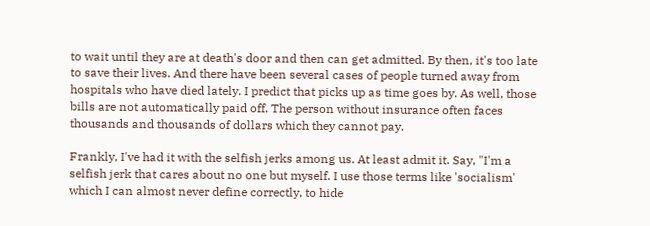to wait until they are at death's door and then can get admitted. By then, it's too late to save their lives. And there have been several cases of people turned away from hospitals who have died lately. I predict that picks up as time goes by. As well, those bills are not automatically paid off. The person without insurance often faces thousands and thousands of dollars which they cannot pay.

Frankly, I've had it with the selfish jerks among us. At least admit it. Say, "I'm a selfish jerk that cares about no one but myself. I use those terms like 'socialism' which I can almost never define correctly, to hide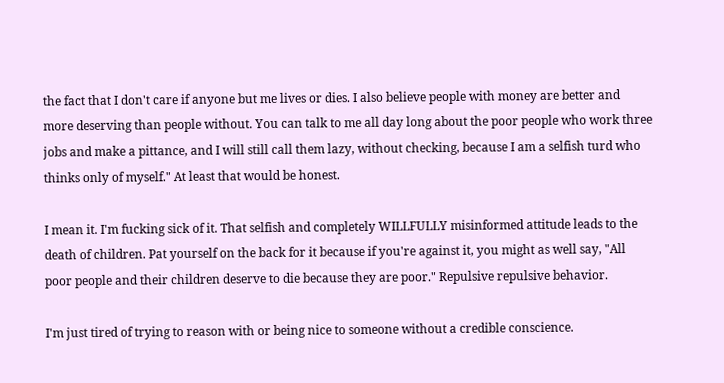the fact that I don't care if anyone but me lives or dies. I also believe people with money are better and more deserving than people without. You can talk to me all day long about the poor people who work three jobs and make a pittance, and I will still call them lazy, without checking, because I am a selfish turd who thinks only of myself." At least that would be honest.

I mean it. I'm fucking sick of it. That selfish and completely WILLFULLY misinformed attitude leads to the death of children. Pat yourself on the back for it because if you're against it, you might as well say, "All poor people and their children deserve to die because they are poor." Repulsive repulsive behavior.

I'm just tired of trying to reason with or being nice to someone without a credible conscience.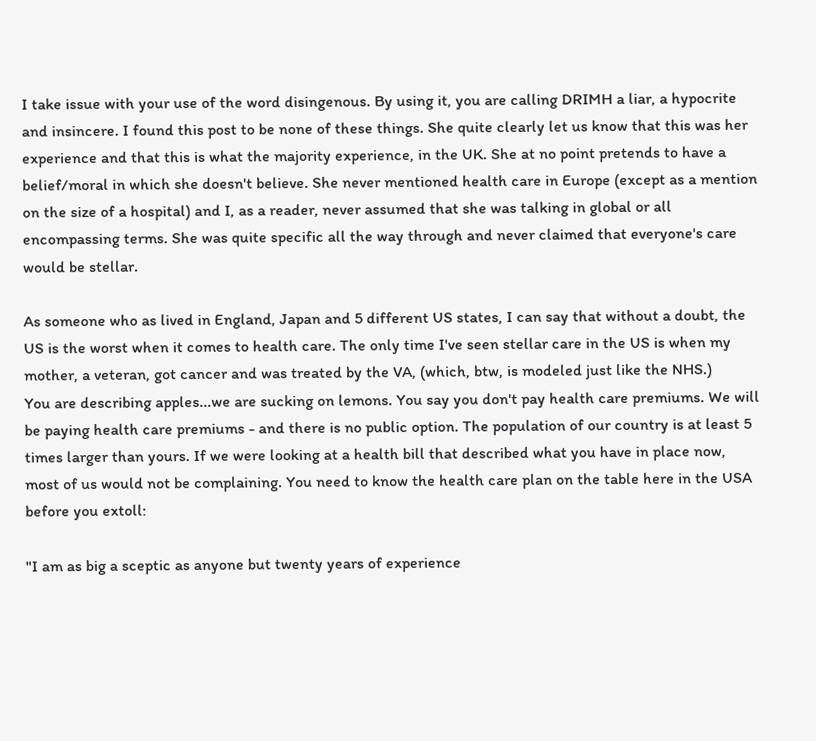I take issue with your use of the word disingenous. By using it, you are calling DRIMH a liar, a hypocrite and insincere. I found this post to be none of these things. She quite clearly let us know that this was her experience and that this is what the majority experience, in the UK. She at no point pretends to have a belief/moral in which she doesn't believe. She never mentioned health care in Europe (except as a mention on the size of a hospital) and I, as a reader, never assumed that she was talking in global or all encompassing terms. She was quite specific all the way through and never claimed that everyone's care would be stellar.

As someone who as lived in England, Japan and 5 different US states, I can say that without a doubt, the US is the worst when it comes to health care. The only time I've seen stellar care in the US is when my mother, a veteran, got cancer and was treated by the VA, (which, btw, is modeled just like the NHS.)
You are describing apples...we are sucking on lemons. You say you don't pay health care premiums. We will be paying health care premiums - and there is no public option. The population of our country is at least 5 times larger than yours. If we were looking at a health bill that described what you have in place now, most of us would not be complaining. You need to know the health care plan on the table here in the USA before you extoll:

"I am as big a sceptic as anyone but twenty years of experience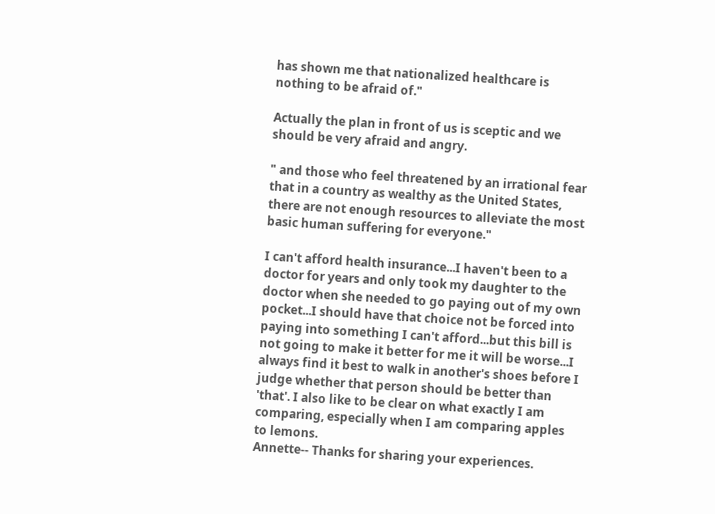has shown me that nationalized healthcare is nothing to be afraid of."

Actually the plan in front of us is sceptic and we should be very afraid and angry.

" and those who feel threatened by an irrational fear that in a country as wealthy as the United States, there are not enough resources to alleviate the most basic human suffering for everyone."

I can't afford health insurance...I haven't been to a doctor for years and only took my daughter to the doctor when she needed to go paying out of my own pocket...I should have that choice not be forced into paying into something I can't afford...but this bill is not going to make it better for me it will be worse...I always find it best to walk in another's shoes before I judge whether that person should be better than 'that'. I also like to be clear on what exactly I am comparing, especially when I am comparing apples to lemons.
Annette-- Thanks for sharing your experiences.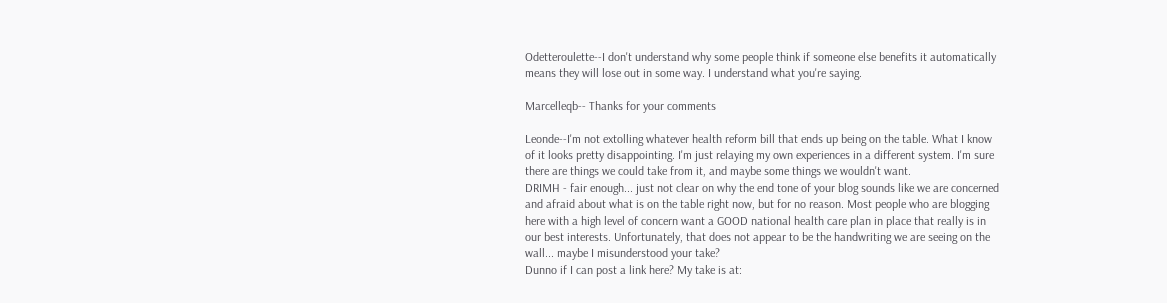Odetteroulette--I don't understand why some people think if someone else benefits it automatically means they will lose out in some way. I understand what you're saying.

Marcelleqb-- Thanks for your comments

Leonde--I'm not extolling whatever health reform bill that ends up being on the table. What I know of it looks pretty disappointing. I'm just relaying my own experiences in a different system. I'm sure there are things we could take from it, and maybe some things we wouldn't want.
DRIMH - fair enough... just not clear on why the end tone of your blog sounds like we are concerned and afraid about what is on the table right now, but for no reason. Most people who are blogging here with a high level of concern want a GOOD national health care plan in place that really is in our best interests. Unfortunately, that does not appear to be the handwriting we are seeing on the wall... maybe I misunderstood your take?
Dunno if I can post a link here? My take is at: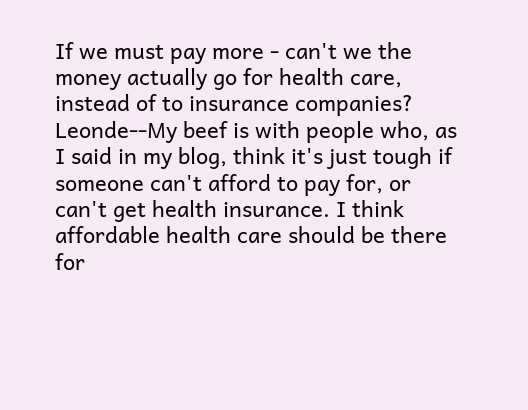If we must pay more - can't we the money actually go for health care, instead of to insurance companies?
Leonde--My beef is with people who, as I said in my blog, think it's just tough if someone can't afford to pay for, or can't get health insurance. I think affordable health care should be there for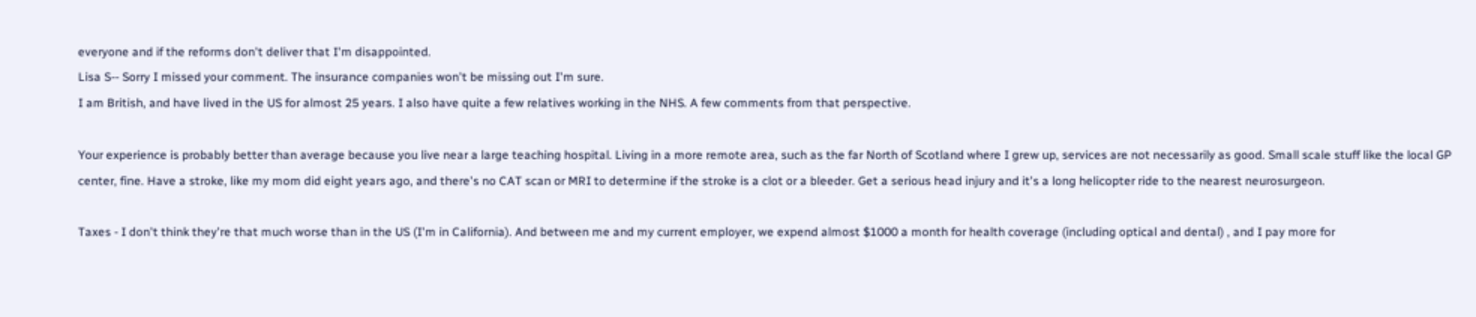everyone and if the reforms don't deliver that I'm disappointed.
Lisa S-- Sorry I missed your comment. The insurance companies won't be missing out I'm sure.
I am British, and have lived in the US for almost 25 years. I also have quite a few relatives working in the NHS. A few comments from that perspective.

Your experience is probably better than average because you live near a large teaching hospital. Living in a more remote area, such as the far North of Scotland where I grew up, services are not necessarily as good. Small scale stuff like the local GP center, fine. Have a stroke, like my mom did eight years ago, and there's no CAT scan or MRI to determine if the stroke is a clot or a bleeder. Get a serious head injury and it's a long helicopter ride to the nearest neurosurgeon.

Taxes - I don't think they're that much worse than in the US (I'm in California). And between me and my current employer, we expend almost $1000 a month for health coverage (including optical and dental) , and I pay more for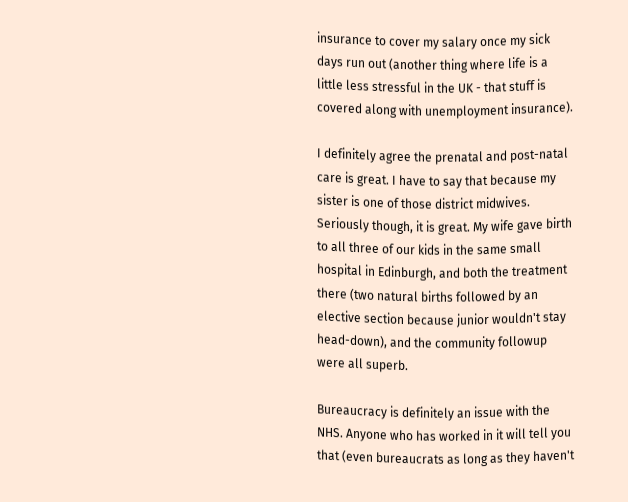insurance to cover my salary once my sick days run out (another thing where life is a little less stressful in the UK - that stuff is covered along with unemployment insurance).

I definitely agree the prenatal and post-natal care is great. I have to say that because my sister is one of those district midwives. Seriously though, it is great. My wife gave birth to all three of our kids in the same small hospital in Edinburgh, and both the treatment there (two natural births followed by an elective section because junior wouldn't stay head-down), and the community followup were all superb.

Bureaucracy is definitely an issue with the NHS. Anyone who has worked in it will tell you that (even bureaucrats as long as they haven't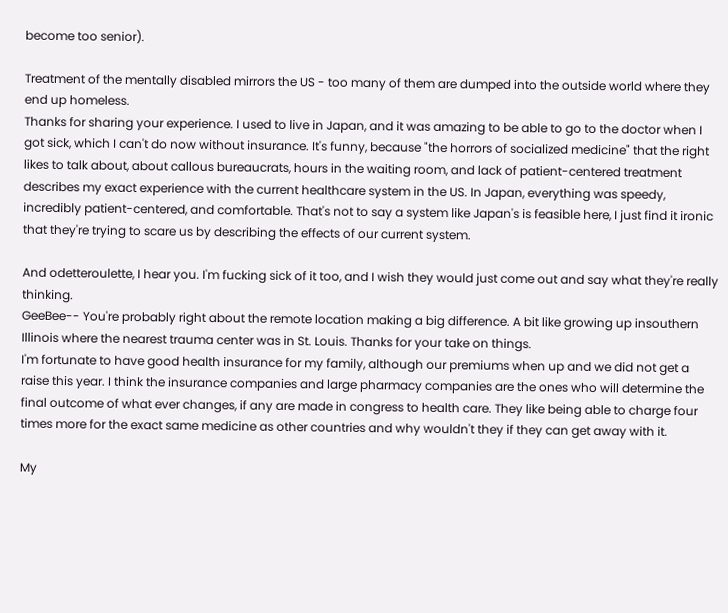become too senior).

Treatment of the mentally disabled mirrors the US - too many of them are dumped into the outside world where they end up homeless.
Thanks for sharing your experience. I used to live in Japan, and it was amazing to be able to go to the doctor when I got sick, which I can't do now without insurance. It's funny, because "the horrors of socialized medicine" that the right likes to talk about, about callous bureaucrats, hours in the waiting room, and lack of patient-centered treatment describes my exact experience with the current healthcare system in the US. In Japan, everything was speedy, incredibly patient-centered, and comfortable. That's not to say a system like Japan's is feasible here, I just find it ironic that they're trying to scare us by describing the effects of our current system.

And odetteroulette, I hear you. I'm fucking sick of it too, and I wish they would just come out and say what they're really thinking.
GeeBee-- You're probably right about the remote location making a big difference. A bit like growing up insouthern Illinois where the nearest trauma center was in St. Louis. Thanks for your take on things.
I'm fortunate to have good health insurance for my family, although our premiums when up and we did not get a raise this year. I think the insurance companies and large pharmacy companies are the ones who will determine the final outcome of what ever changes, if any are made in congress to health care. They like being able to charge four times more for the exact same medicine as other countries and why wouldn't they if they can get away with it.

My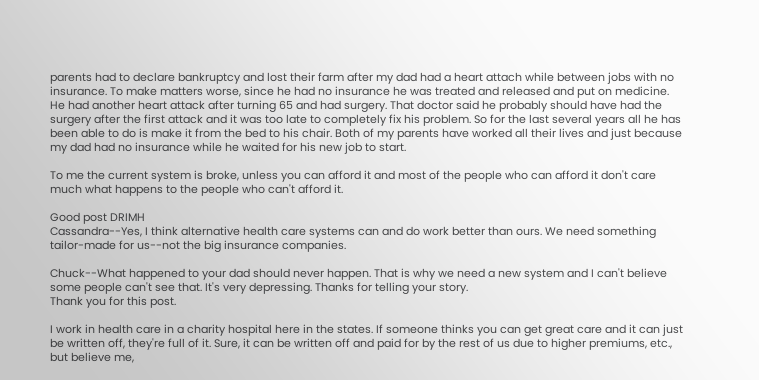parents had to declare bankruptcy and lost their farm after my dad had a heart attach while between jobs with no insurance. To make matters worse, since he had no insurance he was treated and released and put on medicine. He had another heart attack after turning 65 and had surgery. That doctor said he probably should have had the surgery after the first attack and it was too late to completely fix his problem. So for the last several years all he has been able to do is make it from the bed to his chair. Both of my parents have worked all their lives and just because my dad had no insurance while he waited for his new job to start.

To me the current system is broke, unless you can afford it and most of the people who can afford it don't care much what happens to the people who can't afford it.

Good post DRIMH
Cassandra--Yes, I think alternative health care systems can and do work better than ours. We need something tailor-made for us--not the big insurance companies.

Chuck--What happened to your dad should never happen. That is why we need a new system and I can't believe some people can't see that. It's very depressing. Thanks for telling your story.
Thank you for this post.

I work in health care in a charity hospital here in the states. If someone thinks you can get great care and it can just be written off, they're full of it. Sure, it can be written off and paid for by the rest of us due to higher premiums, etc., but believe me,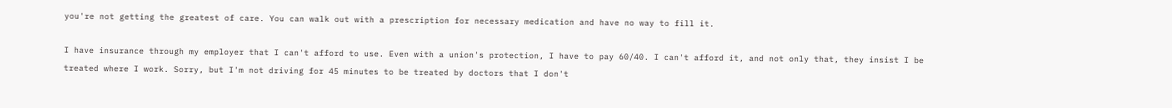you're not getting the greatest of care. You can walk out with a prescription for necessary medication and have no way to fill it.

I have insurance through my employer that I can't afford to use. Even with a union's protection, I have to pay 60/40. I can't afford it, and not only that, they insist I be treated where I work. Sorry, but I'm not driving for 45 minutes to be treated by doctors that I don't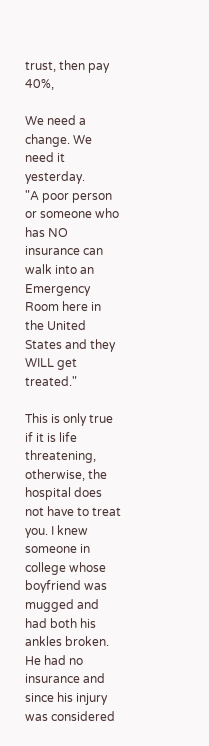trust, then pay 40%,

We need a change. We need it yesterday.
"A poor person or someone who has NO insurance can walk into an Emergency Room here in the United States and they WILL get treated."

This is only true if it is life threatening, otherwise, the hospital does not have to treat you. I knew someone in college whose boyfriend was mugged and had both his ankles broken. He had no insurance and since his injury was considered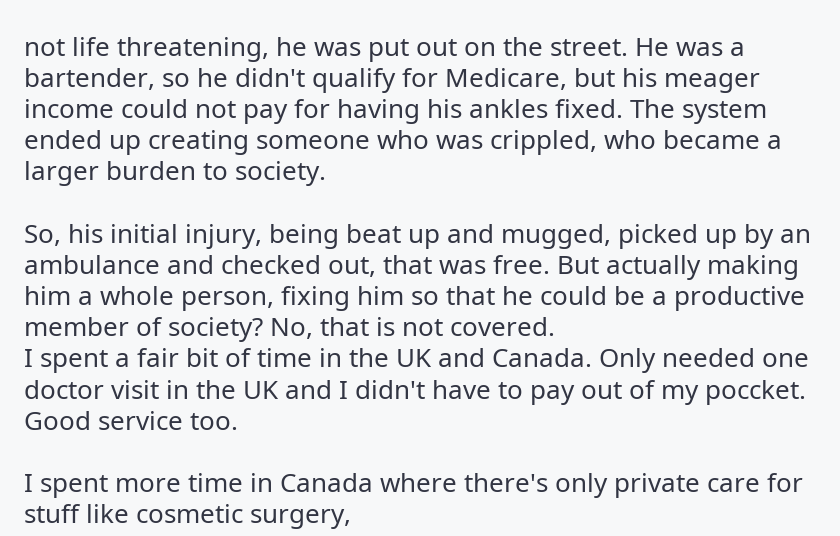not life threatening, he was put out on the street. He was a bartender, so he didn't qualify for Medicare, but his meager income could not pay for having his ankles fixed. The system ended up creating someone who was crippled, who became a larger burden to society.

So, his initial injury, being beat up and mugged, picked up by an ambulance and checked out, that was free. But actually making him a whole person, fixing him so that he could be a productive member of society? No, that is not covered.
I spent a fair bit of time in the UK and Canada. Only needed one doctor visit in the UK and I didn't have to pay out of my poccket. Good service too.

I spent more time in Canada where there's only private care for stuff like cosmetic surgery,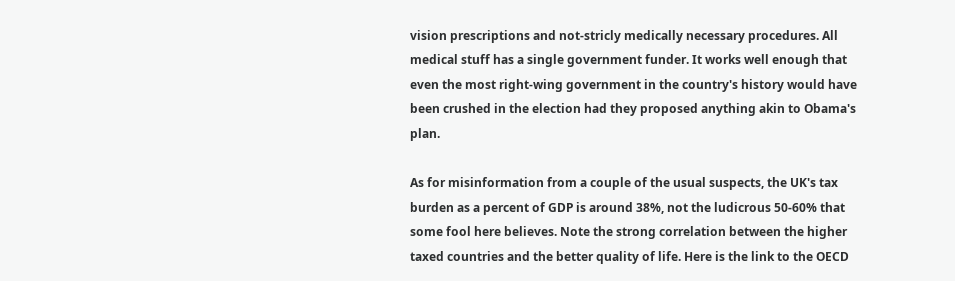vision prescriptions and not-stricly medically necessary procedures. All medical stuff has a single government funder. It works well enough that even the most right-wing government in the country's history would have been crushed in the election had they proposed anything akin to Obama's plan.

As for misinformation from a couple of the usual suspects, the UK's tax burden as a percent of GDP is around 38%, not the ludicrous 50-60% that some fool here believes. Note the strong correlation between the higher taxed countries and the better quality of life. Here is the link to the OECD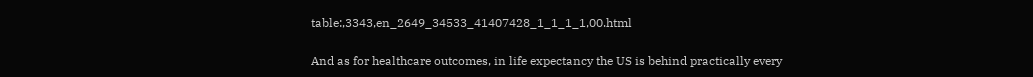table:,3343,en_2649_34533_41407428_1_1_1_1,00.html

And as for healthcare outcomes, in life expectancy the US is behind practically every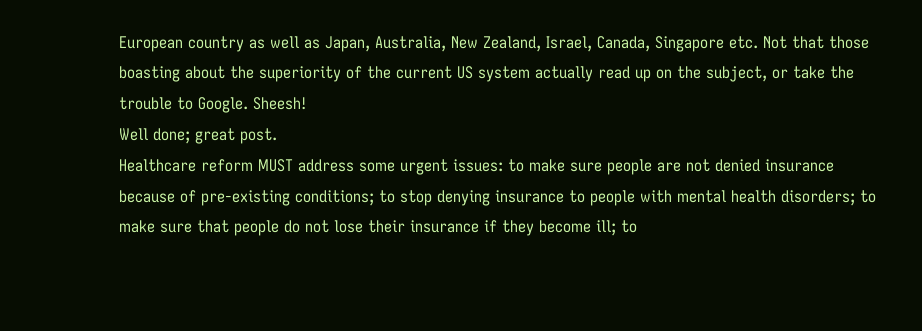European country as well as Japan, Australia, New Zealand, Israel, Canada, Singapore etc. Not that those boasting about the superiority of the current US system actually read up on the subject, or take the trouble to Google. Sheesh!
Well done; great post.
Healthcare reform MUST address some urgent issues: to make sure people are not denied insurance because of pre-existing conditions; to stop denying insurance to people with mental health disorders; to make sure that people do not lose their insurance if they become ill; to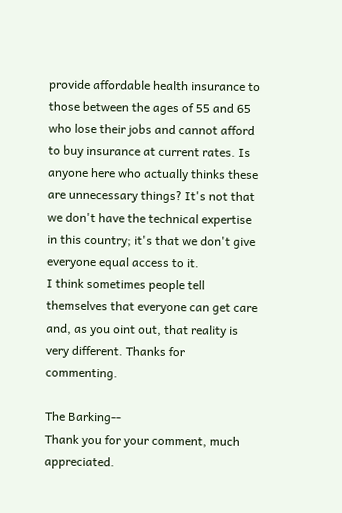provide affordable health insurance to those between the ages of 55 and 65 who lose their jobs and cannot afford to buy insurance at current rates. Is anyone here who actually thinks these are unnecessary things? It's not that we don't have the technical expertise in this country; it's that we don't give everyone equal access to it.
I think sometimes people tell themselves that everyone can get care and, as you oint out, that reality is very different. Thanks for commenting.

The Barking--
Thank you for your comment, much appreciated.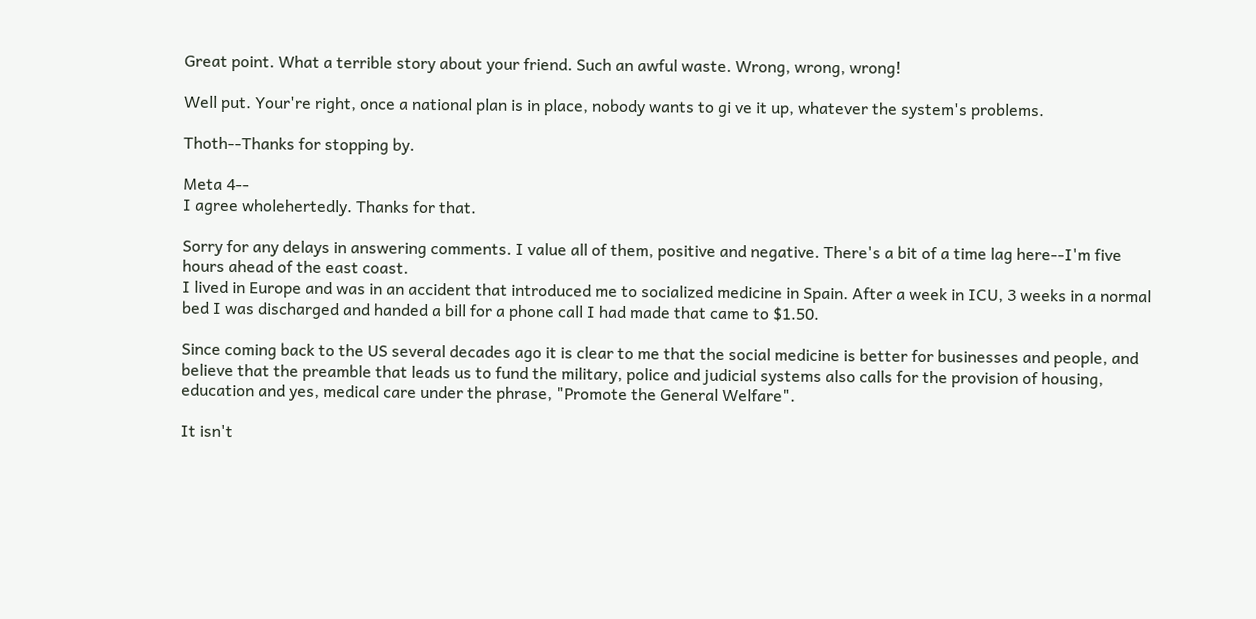Great point. What a terrible story about your friend. Such an awful waste. Wrong, wrong, wrong!

Well put. Your're right, once a national plan is in place, nobody wants to gi ve it up, whatever the system's problems.

Thoth--Thanks for stopping by.

Meta 4--
I agree wholehertedly. Thanks for that.

Sorry for any delays in answering comments. I value all of them, positive and negative. There's a bit of a time lag here--I'm five hours ahead of the east coast.
I lived in Europe and was in an accident that introduced me to socialized medicine in Spain. After a week in ICU, 3 weeks in a normal bed I was discharged and handed a bill for a phone call I had made that came to $1.50.

Since coming back to the US several decades ago it is clear to me that the social medicine is better for businesses and people, and believe that the preamble that leads us to fund the military, police and judicial systems also calls for the provision of housing, education and yes, medical care under the phrase, "Promote the General Welfare".

It isn't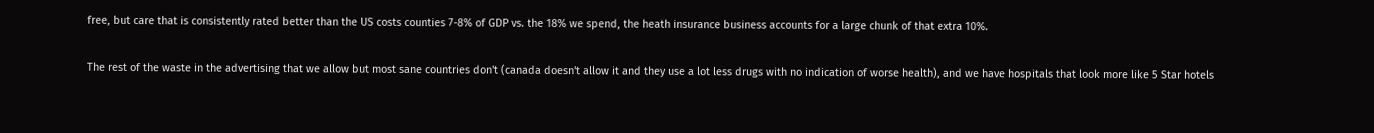free, but care that is consistently rated better than the US costs counties 7-8% of GDP vs. the 18% we spend, the heath insurance business accounts for a large chunk of that extra 10%.

The rest of the waste in the advertising that we allow but most sane countries don't (canada doesn't allow it and they use a lot less drugs with no indication of worse health), and we have hospitals that look more like 5 Star hotels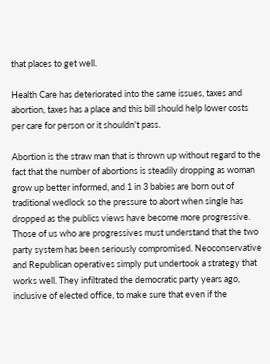that places to get well.

Health Care has deteriorated into the same issues, taxes and abortion, taxes has a place and this bill should help lower costs per care for person or it shouldn't pass.

Abortion is the straw man that is thrown up without regard to the fact that the number of abortions is steadily dropping as woman grow up better informed, and 1 in 3 babies are born out of traditional wedlock so the pressure to abort when single has dropped as the publics views have become more progressive.
Those of us who are progressives must understand that the two party system has been seriously compromised. Neoconservative and Republican operatives simply put undertook a strategy that works well. They infiltrated the democratic party years ago, inclusive of elected office, to make sure that even if the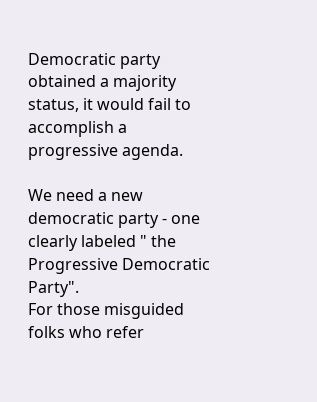Democratic party obtained a majority status, it would fail to accomplish a progressive agenda.

We need a new democratic party - one clearly labeled " the Progressive Democratic Party".
For those misguided folks who refer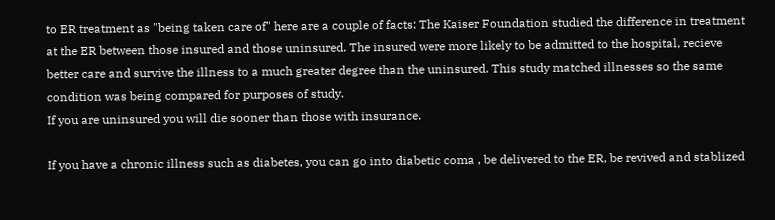to ER treatment as "being taken care of" here are a couple of facts: The Kaiser Foundation studied the difference in treatment at the ER between those insured and those uninsured. The insured were more likely to be admitted to the hospital, recieve better care and survive the illness to a much greater degree than the uninsured. This study matched illnesses so the same condition was being compared for purposes of study.
If you are uninsured you will die sooner than those with insurance.

If you have a chronic illness such as diabetes, you can go into diabetic coma , be delivered to the ER, be revived and stablized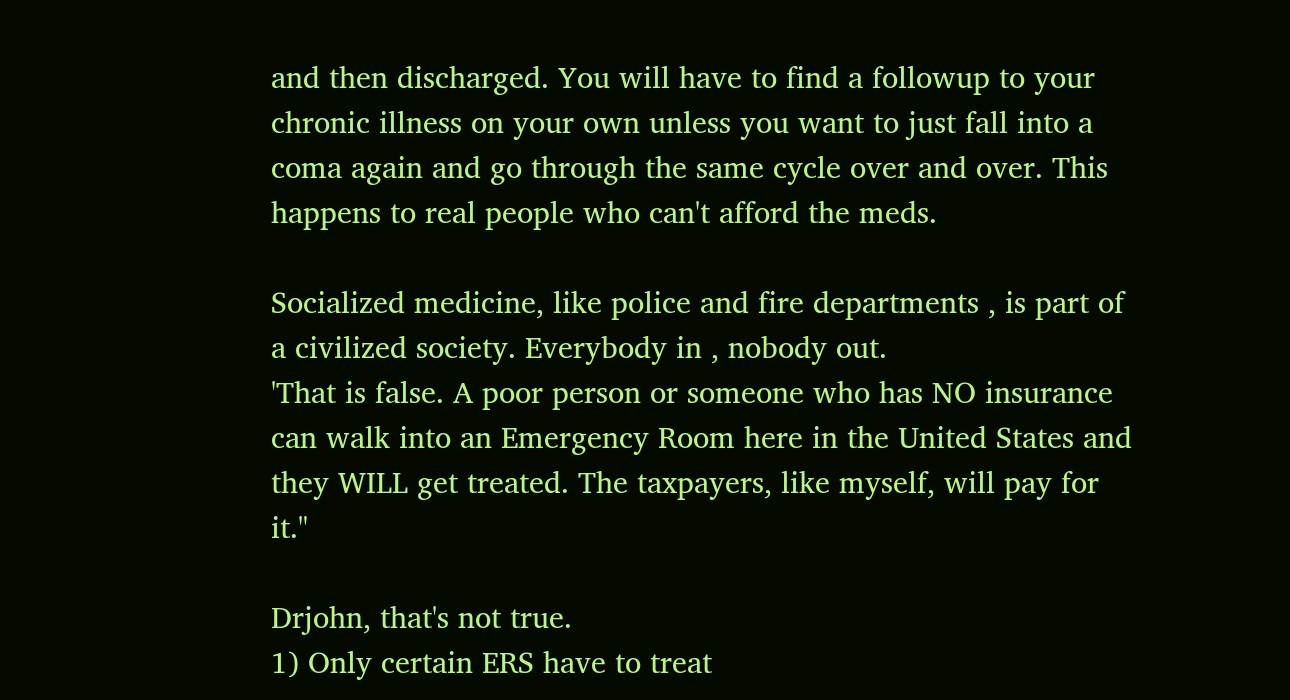and then discharged. You will have to find a followup to your chronic illness on your own unless you want to just fall into a coma again and go through the same cycle over and over. This happens to real people who can't afford the meds.

Socialized medicine, like police and fire departments , is part of a civilized society. Everybody in , nobody out.
'That is false. A poor person or someone who has NO insurance can walk into an Emergency Room here in the United States and they WILL get treated. The taxpayers, like myself, will pay for it."

Drjohn, that's not true.
1) Only certain ERS have to treat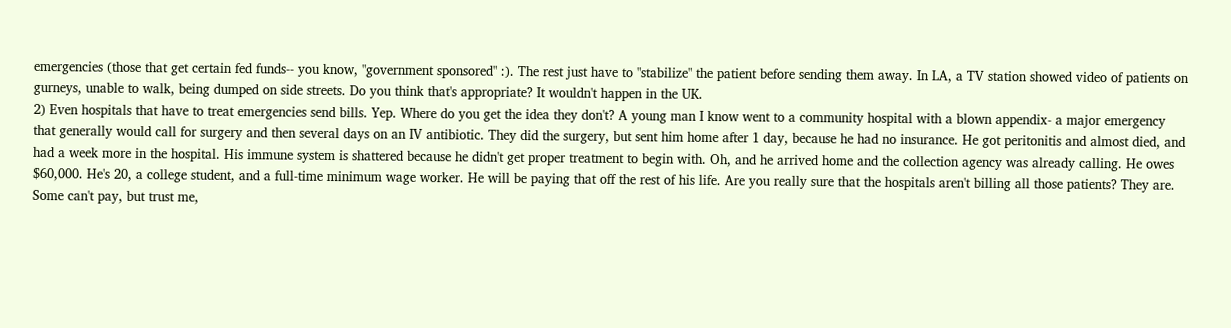emergencies (those that get certain fed funds-- you know, "government sponsored" :). The rest just have to "stabilize" the patient before sending them away. In LA, a TV station showed video of patients on gurneys, unable to walk, being dumped on side streets. Do you think that's appropriate? It wouldn't happen in the UK.
2) Even hospitals that have to treat emergencies send bills. Yep. Where do you get the idea they don't? A young man I know went to a community hospital with a blown appendix- a major emergency that generally would call for surgery and then several days on an IV antibiotic. They did the surgery, but sent him home after 1 day, because he had no insurance. He got peritonitis and almost died, and had a week more in the hospital. His immune system is shattered because he didn't get proper treatment to begin with. Oh, and he arrived home and the collection agency was already calling. He owes $60,000. He's 20, a college student, and a full-time minimum wage worker. He will be paying that off the rest of his life. Are you really sure that the hospitals aren't billing all those patients? They are. Some can't pay, but trust me,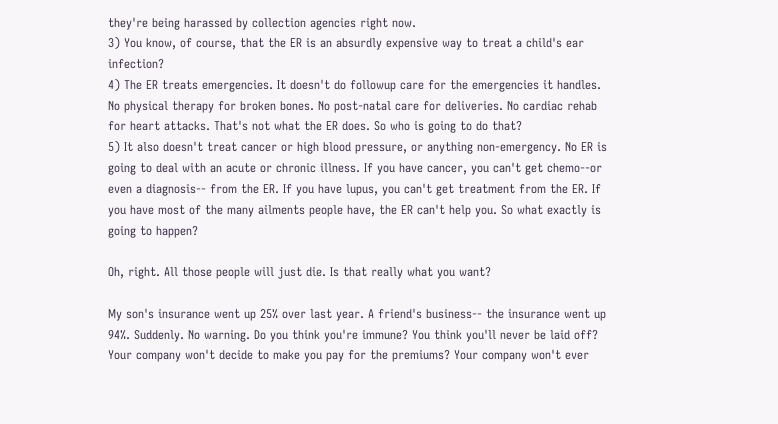they're being harassed by collection agencies right now.
3) You know, of course, that the ER is an absurdly expensive way to treat a child's ear infection?
4) The ER treats emergencies. It doesn't do followup care for the emergencies it handles. No physical therapy for broken bones. No post-natal care for deliveries. No cardiac rehab for heart attacks. That's not what the ER does. So who is going to do that?
5) It also doesn't treat cancer or high blood pressure, or anything non-emergency. No ER is going to deal with an acute or chronic illness. If you have cancer, you can't get chemo--or even a diagnosis-- from the ER. If you have lupus, you can't get treatment from the ER. If you have most of the many ailments people have, the ER can't help you. So what exactly is going to happen?

Oh, right. All those people will just die. Is that really what you want?

My son's insurance went up 25% over last year. A friend's business-- the insurance went up 94%. Suddenly. No warning. Do you think you're immune? You think you'll never be laid off? Your company won't decide to make you pay for the premiums? Your company won't ever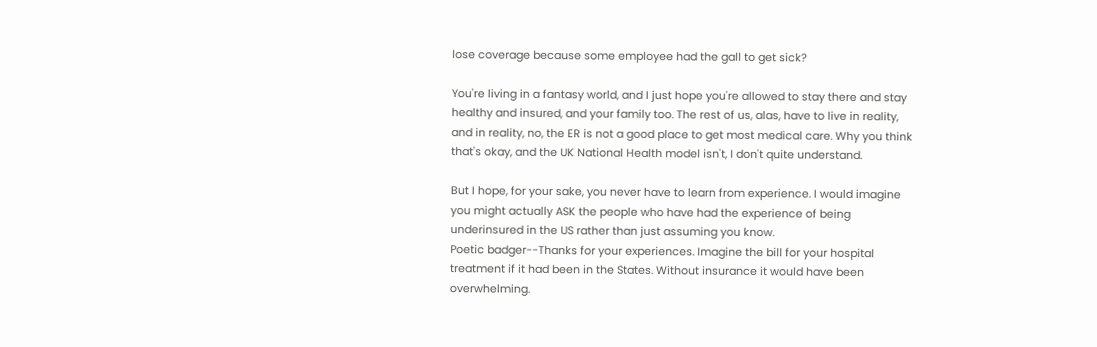lose coverage because some employee had the gall to get sick?

You're living in a fantasy world, and I just hope you're allowed to stay there and stay healthy and insured, and your family too. The rest of us, alas, have to live in reality, and in reality, no, the ER is not a good place to get most medical care. Why you think that's okay, and the UK National Health model isn't, I don't quite understand.

But I hope, for your sake, you never have to learn from experience. I would imagine you might actually ASK the people who have had the experience of being underinsured in the US rather than just assuming you know.
Poetic badger--Thanks for your experiences. Imagine the bill for your hospital treatment if it had been in the States. Without insurance it would have been overwhelming.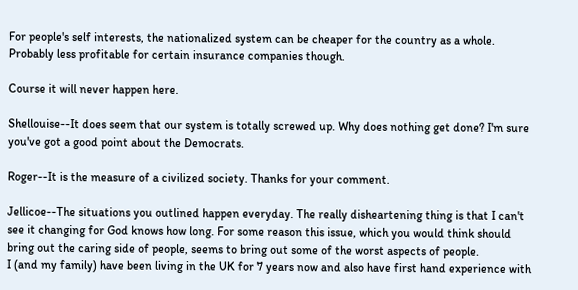For people's self interests, the nationalized system can be cheaper for the country as a whole. Probably less profitable for certain insurance companies though.

Course it will never happen here.

Shellouise--It does seem that our system is totally screwed up. Why does nothing get done? I'm sure you've got a good point about the Democrats.

Roger--It is the measure of a civilized society. Thanks for your comment.

Jellicoe--The situations you outlined happen everyday. The really disheartening thing is that I can't see it changing for God knows how long. For some reason this issue, which you would think should bring out the caring side of people, seems to bring out some of the worst aspects of people.
I (and my family) have been living in the UK for 7 years now and also have first hand experience with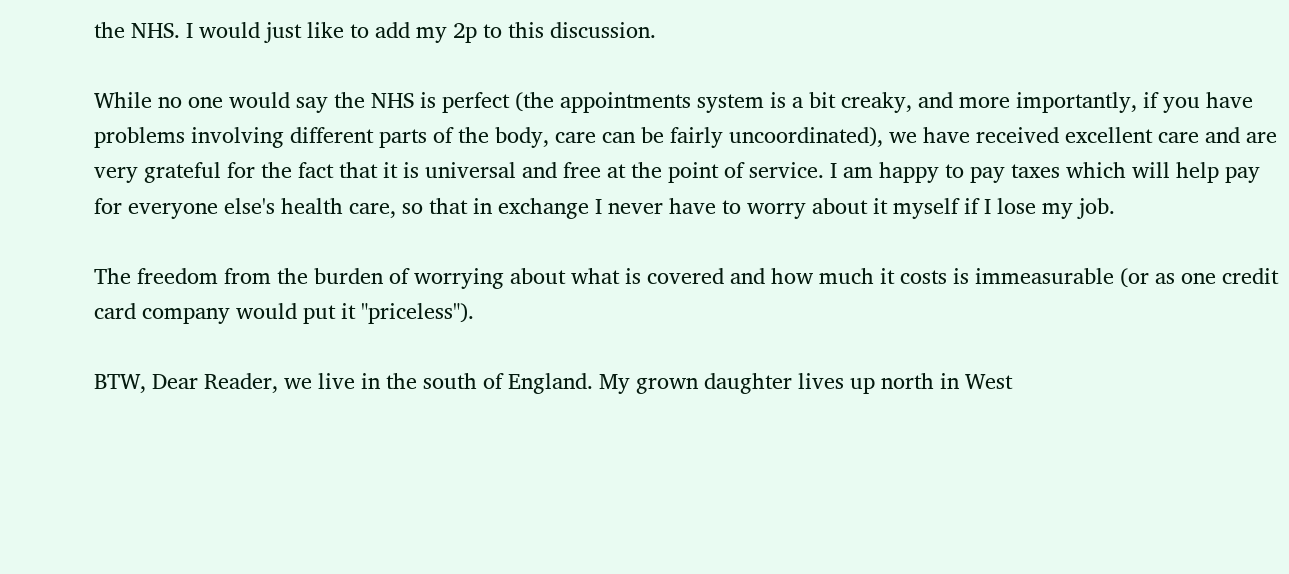the NHS. I would just like to add my 2p to this discussion.

While no one would say the NHS is perfect (the appointments system is a bit creaky, and more importantly, if you have problems involving different parts of the body, care can be fairly uncoordinated), we have received excellent care and are very grateful for the fact that it is universal and free at the point of service. I am happy to pay taxes which will help pay for everyone else's health care, so that in exchange I never have to worry about it myself if I lose my job.

The freedom from the burden of worrying about what is covered and how much it costs is immeasurable (or as one credit card company would put it "priceless").

BTW, Dear Reader, we live in the south of England. My grown daughter lives up north in West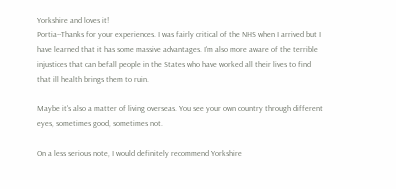Yorkshire and loves it!
Portia--Thanks for your experiences. I was fairly critical of the NHS when I arrived but I have learned that it has some massive advantages. I'm also more aware of the terrible injustices that can befall people in the States who have worked all their lives to find that ill health brings them to ruin.

Maybe it's also a matter of living overseas. You see your own country through different eyes, sometimes good, sometimes not.

On a less serious note, I would definitely recommend Yorkshire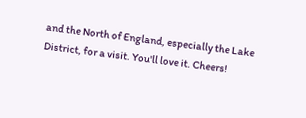and the North of England, especially the Lake District, for a visit. You'll love it. Cheers!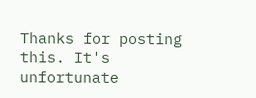Thanks for posting this. It's unfortunate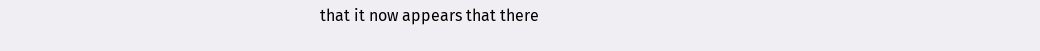that it now appears that there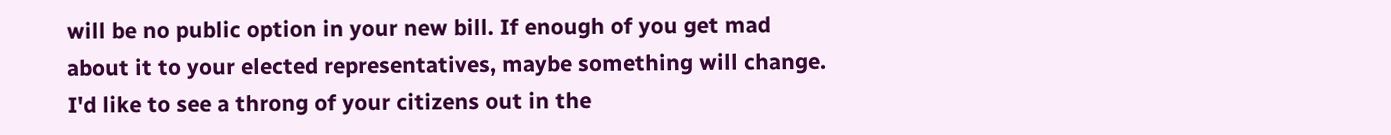will be no public option in your new bill. If enough of you get mad about it to your elected representatives, maybe something will change. I'd like to see a throng of your citizens out in the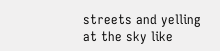streets and yelling at the sky like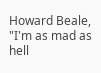Howard Beale, "I'm as mad as hell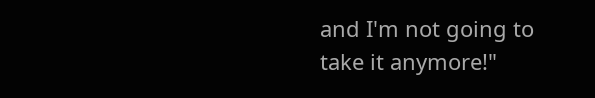and I'm not going to take it anymore!"